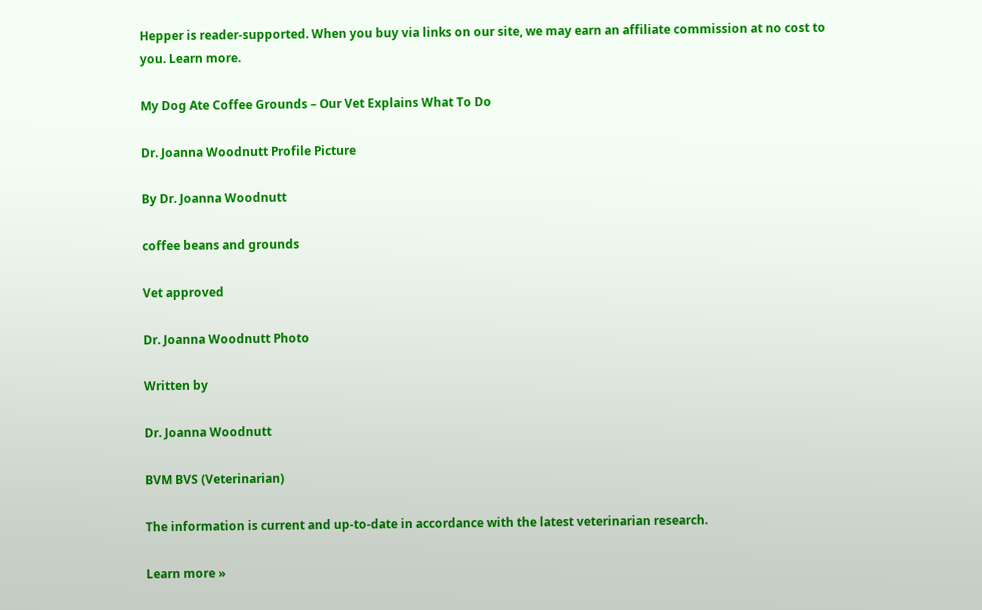Hepper is reader-supported. When you buy via links on our site, we may earn an affiliate commission at no cost to you. Learn more.

My Dog Ate Coffee Grounds – Our Vet Explains What To Do

Dr. Joanna Woodnutt Profile Picture

By Dr. Joanna Woodnutt

coffee beans and grounds

Vet approved

Dr. Joanna Woodnutt Photo

Written by

Dr. Joanna Woodnutt

BVM BVS (Veterinarian)

The information is current and up-to-date in accordance with the latest veterinarian research.

Learn more »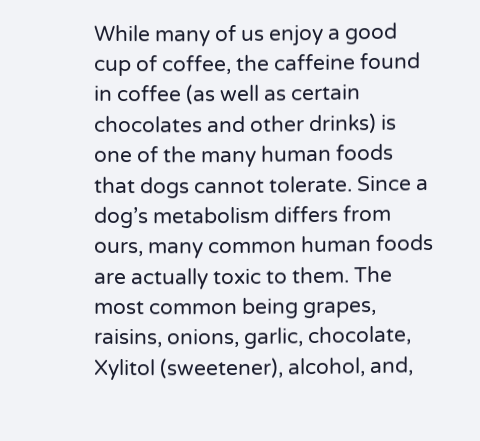While many of us enjoy a good cup of coffee, the caffeine found in coffee (as well as certain chocolates and other drinks) is one of the many human foods that dogs cannot tolerate. Since a dog’s metabolism differs from ours, many common human foods are actually toxic to them. The most common being grapes, raisins, onions, garlic, chocolate, Xylitol (sweetener), alcohol, and,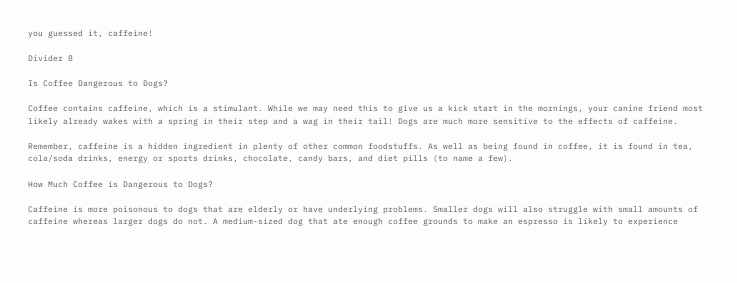you guessed it, caffeine!

Divider 8

Is Coffee Dangerous to Dogs?

Coffee contains caffeine, which is a stimulant. While we may need this to give us a kick start in the mornings, your canine friend most likely already wakes with a spring in their step and a wag in their tail! Dogs are much more sensitive to the effects of caffeine.

Remember, caffeine is a hidden ingredient in plenty of other common foodstuffs. As well as being found in coffee, it is found in tea, cola/soda drinks, energy or sports drinks, chocolate, candy bars, and diet pills (to name a few).

How Much Coffee is Dangerous to Dogs?

Caffeine is more poisonous to dogs that are elderly or have underlying problems. Smaller dogs will also struggle with small amounts of caffeine whereas larger dogs do not. A medium-sized dog that ate enough coffee grounds to make an espresso is likely to experience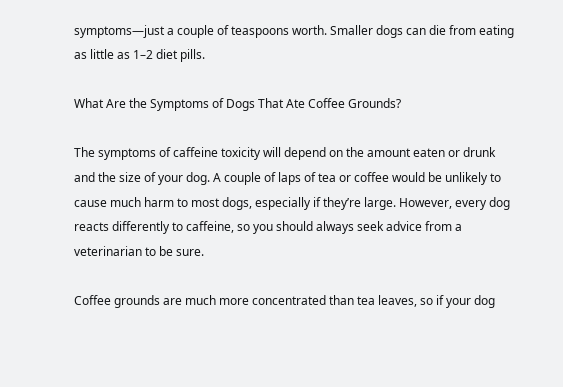symptoms—just a couple of teaspoons worth. Smaller dogs can die from eating as little as 1–2 diet pills.

What Are the Symptoms of Dogs That Ate Coffee Grounds?

The symptoms of caffeine toxicity will depend on the amount eaten or drunk and the size of your dog. A couple of laps of tea or coffee would be unlikely to cause much harm to most dogs, especially if they’re large. However, every dog reacts differently to caffeine, so you should always seek advice from a veterinarian to be sure.

Coffee grounds are much more concentrated than tea leaves, so if your dog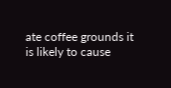ate coffee grounds it is likely to cause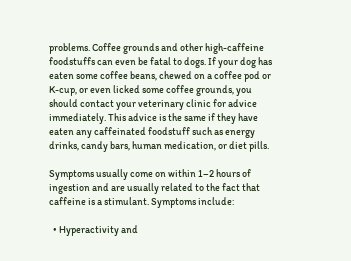problems. Coffee grounds and other high-caffeine foodstuffs can even be fatal to dogs. If your dog has eaten some coffee beans, chewed on a coffee pod or K-cup, or even licked some coffee grounds, you should contact your veterinary clinic for advice immediately. This advice is the same if they have eaten any caffeinated foodstuff such as energy drinks, candy bars, human medication, or diet pills.

Symptoms usually come on within 1–2 hours of ingestion and are usually related to the fact that caffeine is a stimulant. Symptoms include:

  • Hyperactivity and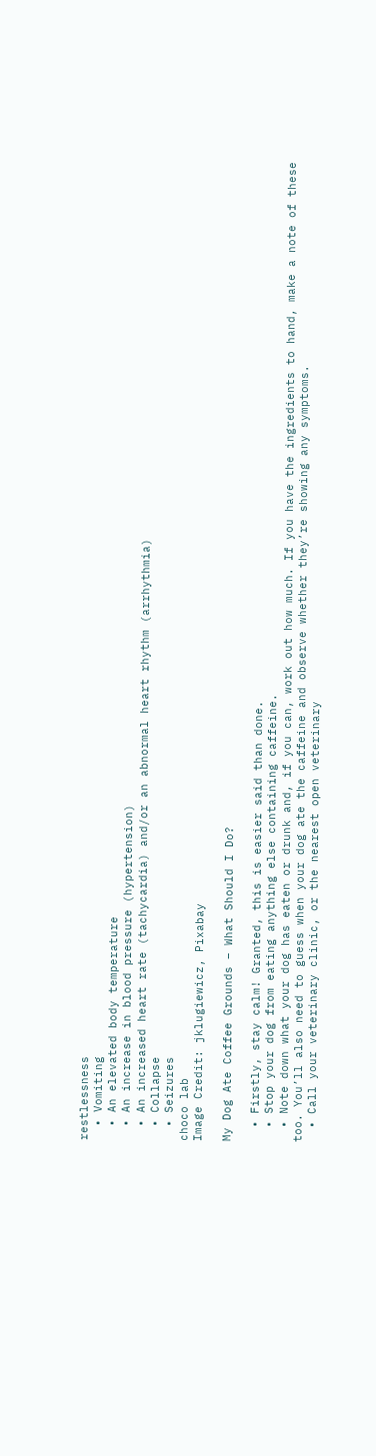restlessness
  • Vomiting
  • An elevated body temperature
  • An increase in blood pressure (hypertension)
  • An increased heart rate (tachycardia) and/or an abnormal heart rhythm (arrhythmia)
  • Collapse
  • Seizures
choco lab
Image Credit: jklugiewicz, Pixabay

My Dog Ate Coffee Grounds – What Should I Do?

  • Firstly, stay calm! Granted, this is easier said than done.
  • Stop your dog from eating anything else containing caffeine.
  • Note down what your dog has eaten or drunk and, if you can, work out how much. If you have the ingredients to hand, make a note of these too. You’ll also need to guess when your dog ate the caffeine and observe whether they’re showing any symptoms.
  • Call your veterinary clinic, or the nearest open veterinary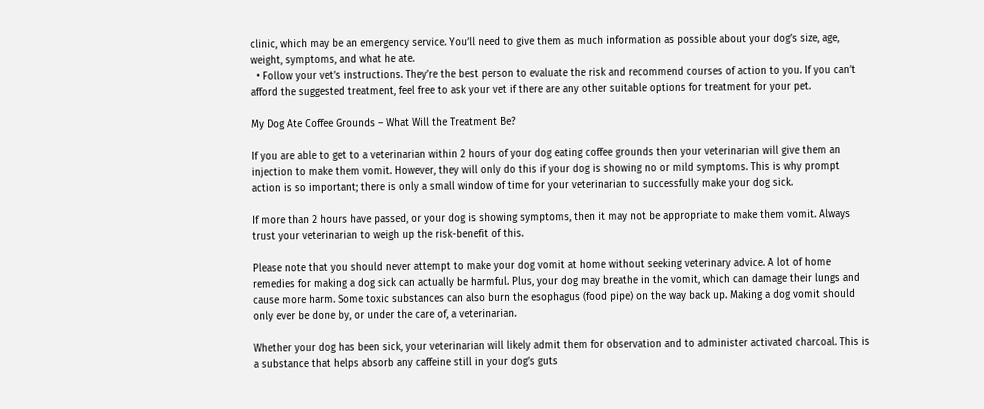clinic, which may be an emergency service. You’ll need to give them as much information as possible about your dog’s size, age, weight, symptoms, and what he ate.
  • Follow your vet’s instructions. They’re the best person to evaluate the risk and recommend courses of action to you. If you can’t afford the suggested treatment, feel free to ask your vet if there are any other suitable options for treatment for your pet.

My Dog Ate Coffee Grounds – What Will the Treatment Be?

If you are able to get to a veterinarian within 2 hours of your dog eating coffee grounds then your veterinarian will give them an injection to make them vomit. However, they will only do this if your dog is showing no or mild symptoms. This is why prompt action is so important; there is only a small window of time for your veterinarian to successfully make your dog sick.

If more than 2 hours have passed, or your dog is showing symptoms, then it may not be appropriate to make them vomit. Always trust your veterinarian to weigh up the risk-benefit of this.

Please note that you should never attempt to make your dog vomit at home without seeking veterinary advice. A lot of home remedies for making a dog sick can actually be harmful. Plus, your dog may breathe in the vomit, which can damage their lungs and cause more harm. Some toxic substances can also burn the esophagus (food pipe) on the way back up. Making a dog vomit should only ever be done by, or under the care of, a veterinarian.

Whether your dog has been sick, your veterinarian will likely admit them for observation and to administer activated charcoal. This is a substance that helps absorb any caffeine still in your dog’s guts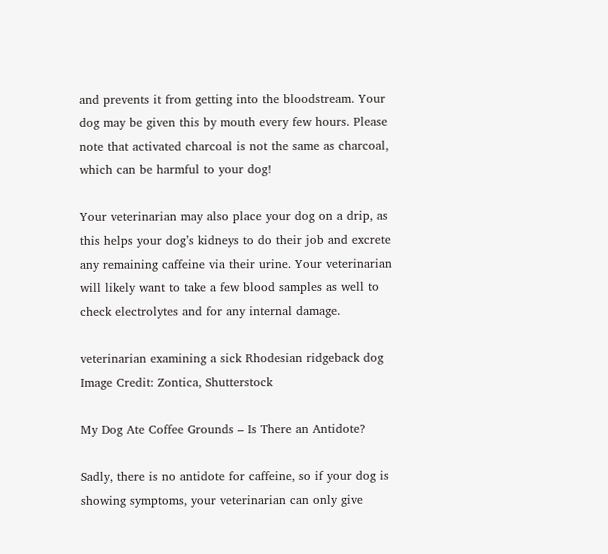and prevents it from getting into the bloodstream. Your dog may be given this by mouth every few hours. Please note that activated charcoal is not the same as charcoal, which can be harmful to your dog!

Your veterinarian may also place your dog on a drip, as this helps your dog’s kidneys to do their job and excrete any remaining caffeine via their urine. Your veterinarian will likely want to take a few blood samples as well to check electrolytes and for any internal damage.

veterinarian examining a sick Rhodesian ridgeback dog
Image Credit: Zontica, Shutterstock

My Dog Ate Coffee Grounds – Is There an Antidote?

Sadly, there is no antidote for caffeine, so if your dog is showing symptoms, your veterinarian can only give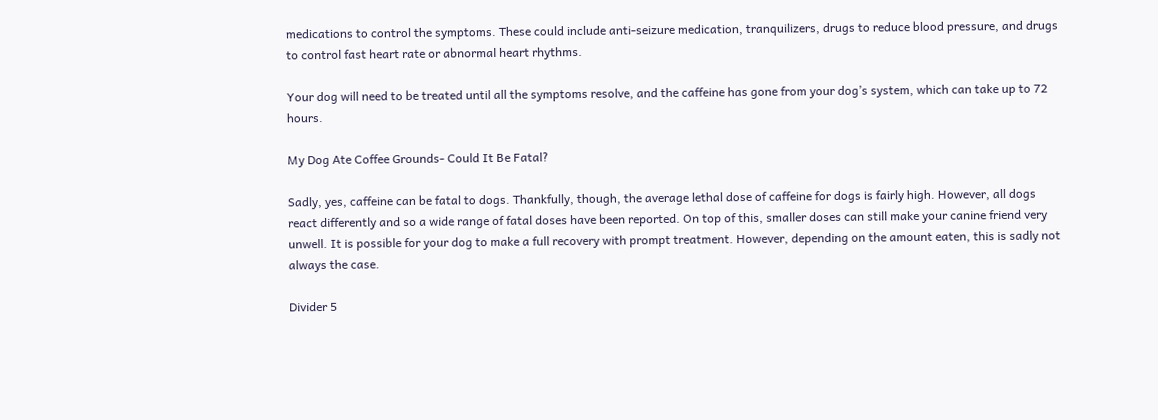medications to control the symptoms. These could include anti-seizure medication, tranquilizers, drugs to reduce blood pressure, and drugs to control fast heart rate or abnormal heart rhythms.

Your dog will need to be treated until all the symptoms resolve, and the caffeine has gone from your dog’s system, which can take up to 72 hours.

My Dog Ate Coffee Grounds- Could It Be Fatal?

Sadly, yes, caffeine can be fatal to dogs. Thankfully, though, the average lethal dose of caffeine for dogs is fairly high. However, all dogs react differently and so a wide range of fatal doses have been reported. On top of this, smaller doses can still make your canine friend very unwell. It is possible for your dog to make a full recovery with prompt treatment. However, depending on the amount eaten, this is sadly not always the case.

Divider 5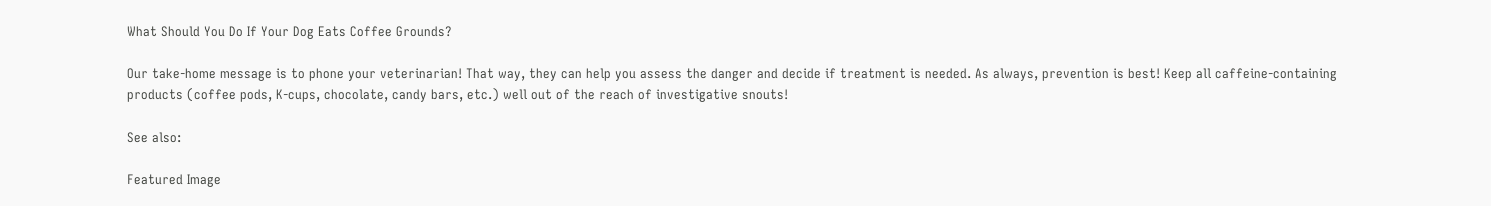What Should You Do If Your Dog Eats Coffee Grounds?

Our take-home message is to phone your veterinarian! That way, they can help you assess the danger and decide if treatment is needed. As always, prevention is best! Keep all caffeine-containing products (coffee pods, K-cups, chocolate, candy bars, etc.) well out of the reach of investigative snouts!

See also:

Featured Image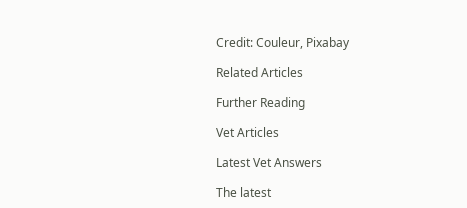Credit: Couleur, Pixabay

Related Articles

Further Reading

Vet Articles

Latest Vet Answers

The latest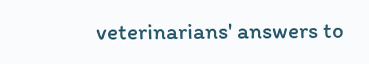veterinarians' answers to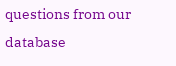questions from our database